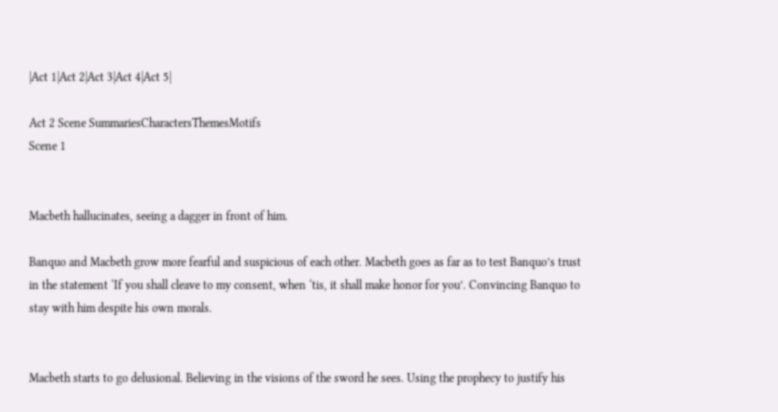|Act 1|Act 2|Act 3|Act 4|Act 5|

Act 2 Scene SummariesCharactersThemesMotifs
Scene 1


Macbeth hallucinates, seeing a dagger in front of him.

Banquo and Macbeth grow more fearful and suspicious of each other. Macbeth goes as far as to test Banquo’s trust in the statement ‘If you shall cleave to my consent, when ‘tis, it shall make honor for you’. Convincing Banquo to stay with him despite his own morals.


Macbeth starts to go delusional. Believing in the visions of the sword he sees. Using the prophecy to justify his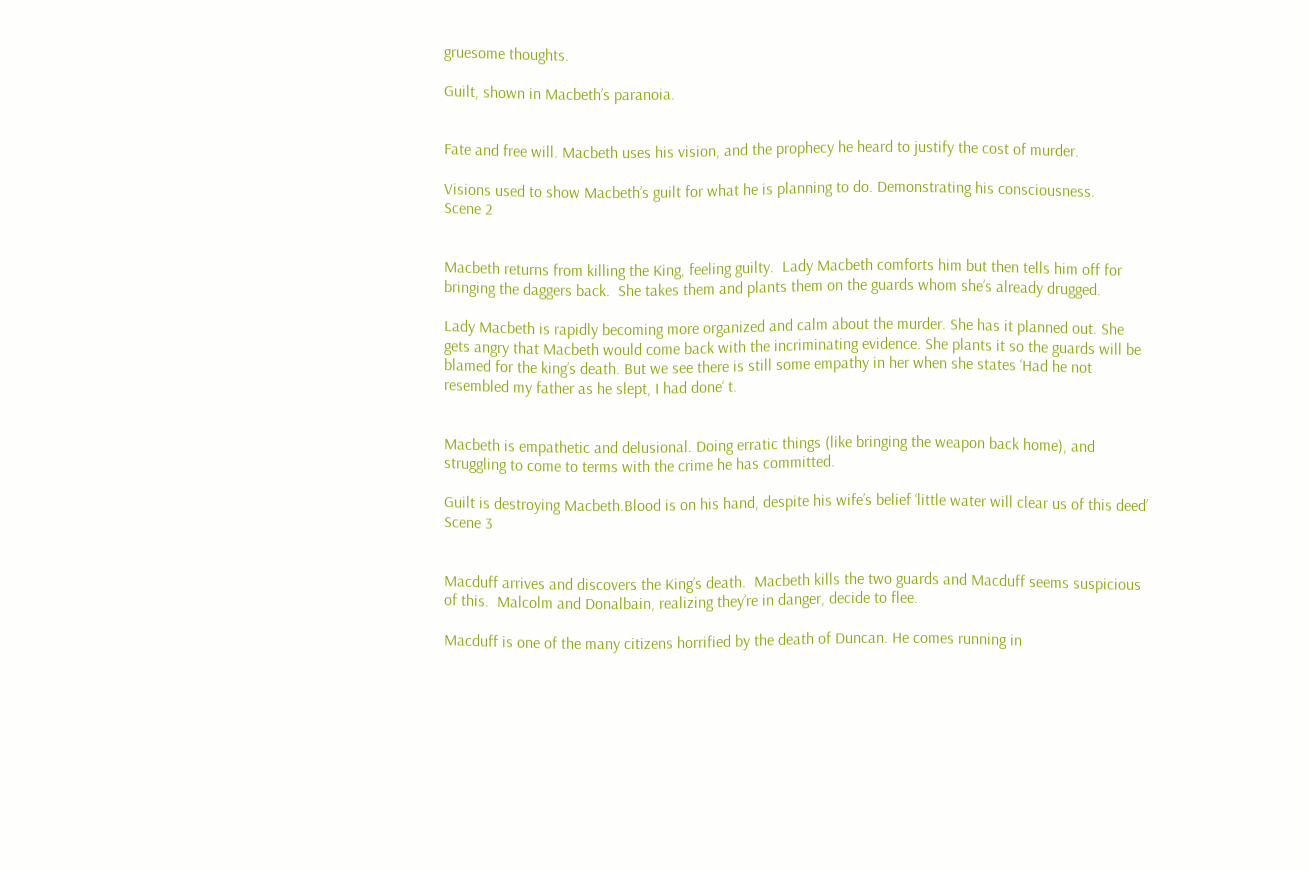gruesome thoughts.

Guilt, shown in Macbeth’s paranoia.


Fate and free will. Macbeth uses his vision, and the prophecy he heard to justify the cost of murder.

Visions used to show Macbeth’s guilt for what he is planning to do. Demonstrating his consciousness.
Scene 2


Macbeth returns from killing the King, feeling guilty.  Lady Macbeth comforts him but then tells him off for bringing the daggers back.  She takes them and plants them on the guards whom she’s already drugged.

Lady Macbeth is rapidly becoming more organized and calm about the murder. She has it planned out. She gets angry that Macbeth would come back with the incriminating evidence. She plants it so the guards will be blamed for the king’s death. But we see there is still some empathy in her when she states ‘Had he not resembled my father as he slept, I had done‘ t.


Macbeth is empathetic and delusional. Doing erratic things (like bringing the weapon back home), and struggling to come to terms with the crime he has committed.

Guilt is destroying Macbeth.Blood is on his hand, despite his wife’s belief ‘little water will clear us of this deed’
Scene 3


Macduff arrives and discovers the King’s death.  Macbeth kills the two guards and Macduff seems suspicious of this.  Malcolm and Donalbain, realizing they’re in danger, decide to flee.

Macduff is one of the many citizens horrified by the death of Duncan. He comes running in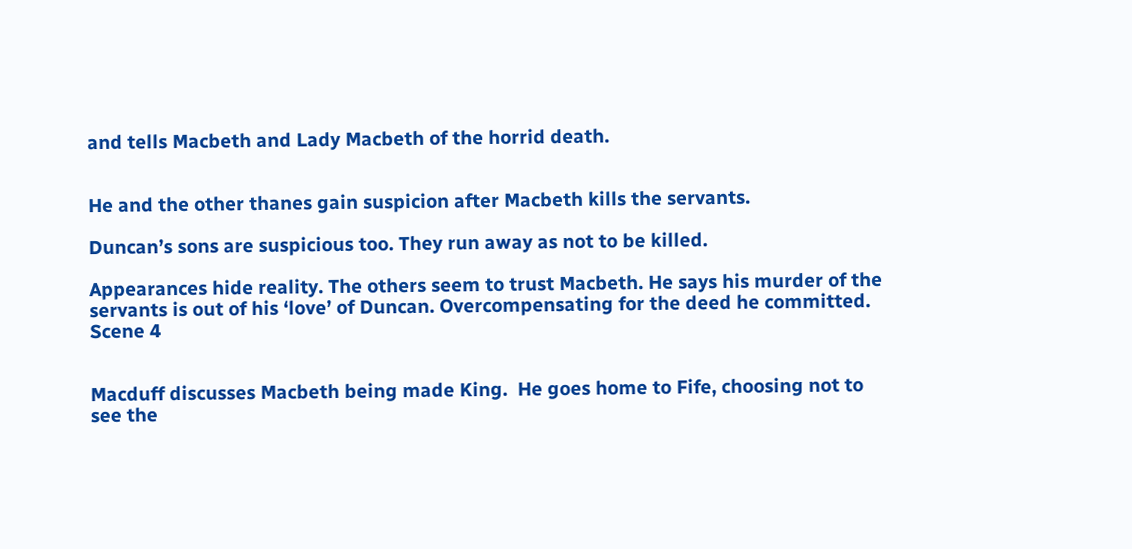and tells Macbeth and Lady Macbeth of the horrid death.


He and the other thanes gain suspicion after Macbeth kills the servants.

Duncan’s sons are suspicious too. They run away as not to be killed.

Appearances hide reality. The others seem to trust Macbeth. He says his murder of the servants is out of his ‘love’ of Duncan. Overcompensating for the deed he committed.
Scene 4


Macduff discusses Macbeth being made King.  He goes home to Fife, choosing not to see the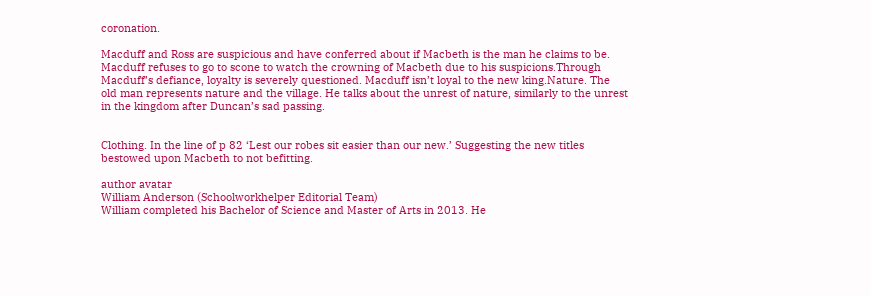coronation.

Macduff and Ross are suspicious and have conferred about if Macbeth is the man he claims to be. Macduff refuses to go to scone to watch the crowning of Macbeth due to his suspicions.Through Macduff’s defiance, loyalty is severely questioned. Macduff isn’t loyal to the new king.Nature. The old man represents nature and the village. He talks about the unrest of nature, similarly to the unrest in the kingdom after Duncan’s sad passing.


Clothing. In the line of p 82 ‘Lest our robes sit easier than our new.’ Suggesting the new titles bestowed upon Macbeth to not befitting.

author avatar
William Anderson (Schoolworkhelper Editorial Team)
William completed his Bachelor of Science and Master of Arts in 2013. He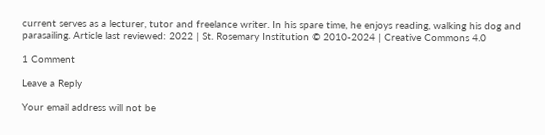current serves as a lecturer, tutor and freelance writer. In his spare time, he enjoys reading, walking his dog and parasailing. Article last reviewed: 2022 | St. Rosemary Institution © 2010-2024 | Creative Commons 4.0

1 Comment

Leave a Reply

Your email address will not be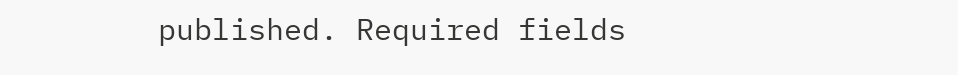published. Required fields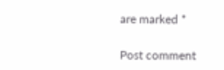are marked *

Post comment